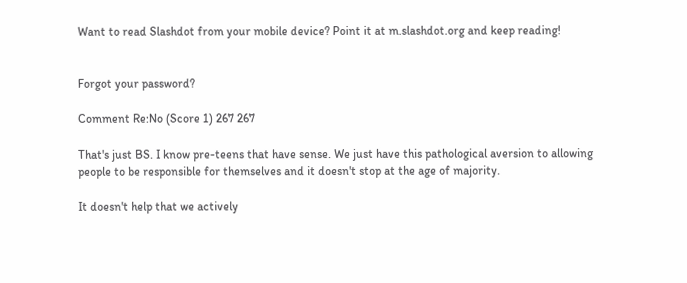Want to read Slashdot from your mobile device? Point it at m.slashdot.org and keep reading!


Forgot your password?

Comment Re:No (Score 1) 267 267

That's just BS. I know pre-teens that have sense. We just have this pathological aversion to allowing people to be responsible for themselves and it doesn't stop at the age of majority.

It doesn't help that we actively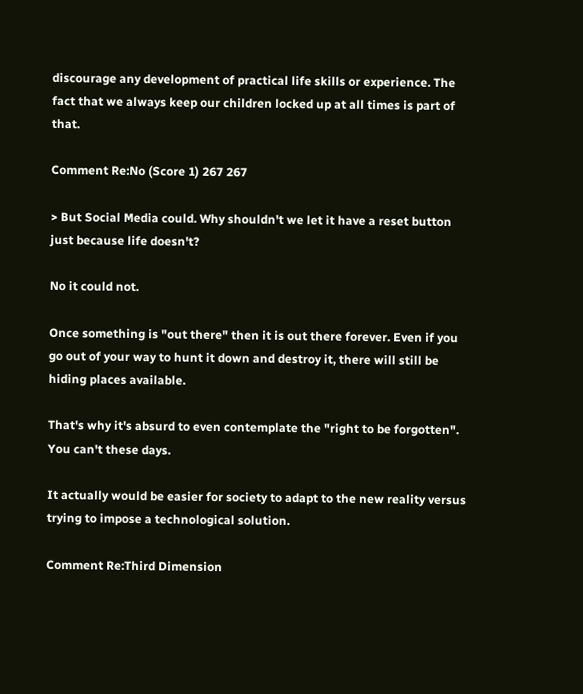discourage any development of practical life skills or experience. The fact that we always keep our children locked up at all times is part of that.

Comment Re:No (Score 1) 267 267

> But Social Media could. Why shouldn't we let it have a reset button just because life doesn't?

No it could not.

Once something is "out there" then it is out there forever. Even if you go out of your way to hunt it down and destroy it, there will still be hiding places available.

That's why it's absurd to even contemplate the "right to be forgotten". You can't these days.

It actually would be easier for society to adapt to the new reality versus trying to impose a technological solution.

Comment Re:Third Dimension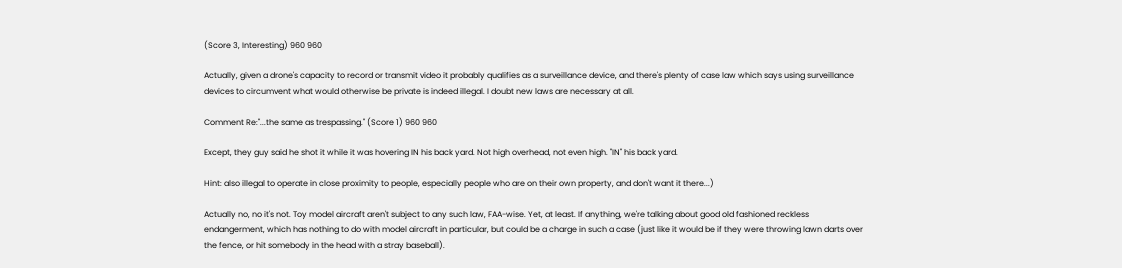(Score 3, Interesting) 960 960

Actually, given a drone's capacity to record or transmit video it probably qualifies as a surveillance device, and there's plenty of case law which says using surveillance devices to circumvent what would otherwise be private is indeed illegal. I doubt new laws are necessary at all.

Comment Re:"...the same as trespassing." (Score 1) 960 960

Except, they guy said he shot it while it was hovering IN his back yard. Not high overhead, not even high. "IN" his back yard.

Hint: also illegal to operate in close proximity to people, especially people who are on their own property, and don't want it there...)

Actually no, no it's not. Toy model aircraft aren't subject to any such law, FAA-wise. Yet, at least. If anything, we're talking about good old fashioned reckless endangerment, which has nothing to do with model aircraft in particular, but could be a charge in such a case (just like it would be if they were throwing lawn darts over the fence, or hit somebody in the head with a stray baseball).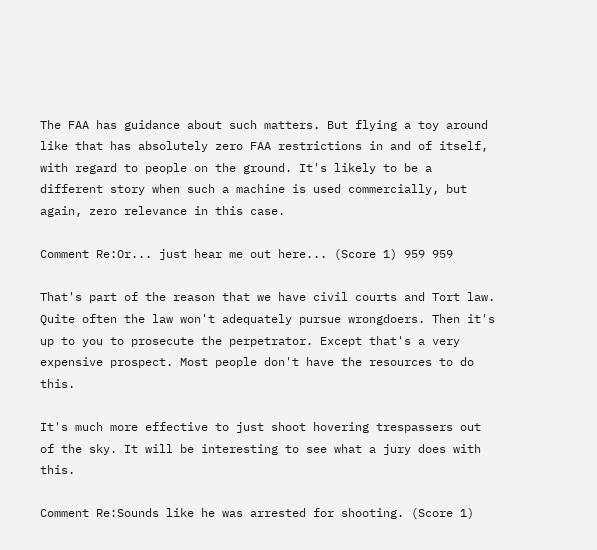The FAA has guidance about such matters. But flying a toy around like that has absolutely zero FAA restrictions in and of itself, with regard to people on the ground. It's likely to be a different story when such a machine is used commercially, but again, zero relevance in this case.

Comment Re:Or... just hear me out here... (Score 1) 959 959

That's part of the reason that we have civil courts and Tort law. Quite often the law won't adequately pursue wrongdoers. Then it's up to you to prosecute the perpetrator. Except that's a very expensive prospect. Most people don't have the resources to do this.

It's much more effective to just shoot hovering trespassers out of the sky. It will be interesting to see what a jury does with this.

Comment Re:Sounds like he was arrested for shooting. (Score 1)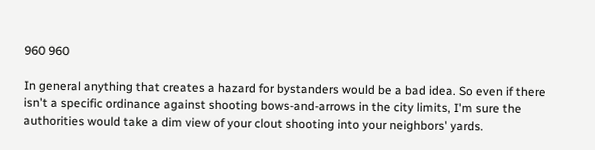960 960

In general anything that creates a hazard for bystanders would be a bad idea. So even if there isn't a specific ordinance against shooting bows-and-arrows in the city limits, I'm sure the authorities would take a dim view of your clout shooting into your neighbors' yards.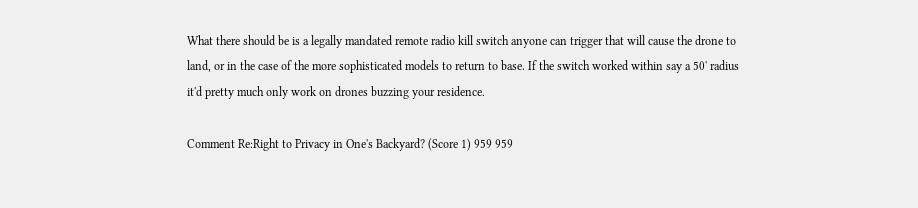What there should be is a legally mandated remote radio kill switch anyone can trigger that will cause the drone to land, or in the case of the more sophisticated models to return to base. If the switch worked within say a 50' radius it'd pretty much only work on drones buzzing your residence.

Comment Re:Right to Privacy in One's Backyard? (Score 1) 959 959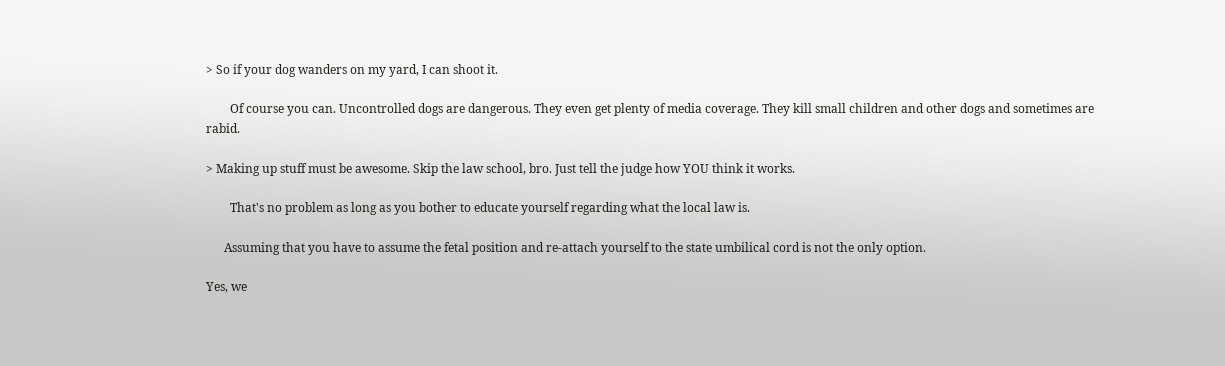> So if your dog wanders on my yard, I can shoot it.

        Of course you can. Uncontrolled dogs are dangerous. They even get plenty of media coverage. They kill small children and other dogs and sometimes are rabid.

> Making up stuff must be awesome. Skip the law school, bro. Just tell the judge how YOU think it works.

        That's no problem as long as you bother to educate yourself regarding what the local law is.

      Assuming that you have to assume the fetal position and re-attach yourself to the state umbilical cord is not the only option.

Yes, we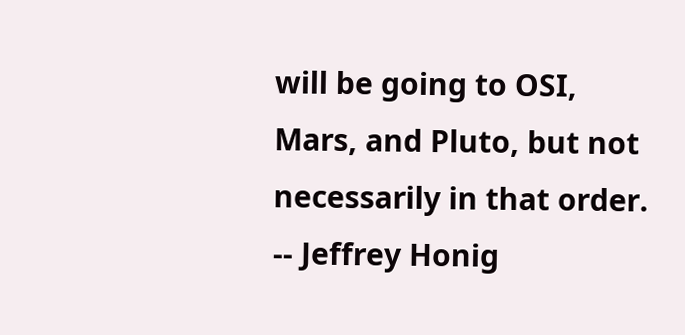will be going to OSI, Mars, and Pluto, but not necessarily in that order. -- Jeffrey Honig